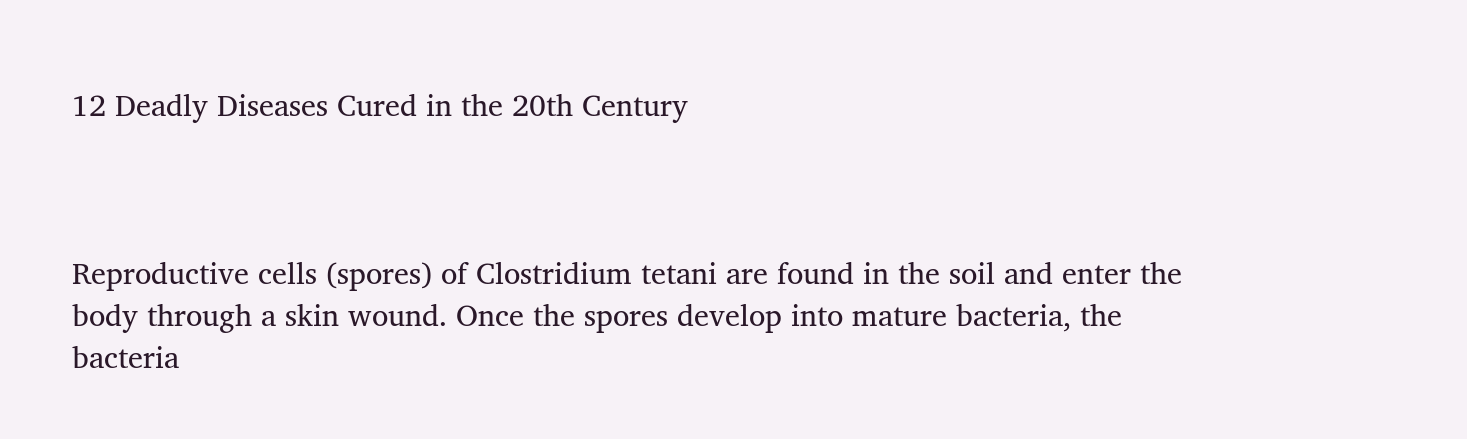12 Deadly Diseases Cured in the 20th Century



Reproductive cells (spores) of Clostridium tetani are found in the soil and enter the body through a skin wound. Once the spores develop into mature bacteria, the bacteria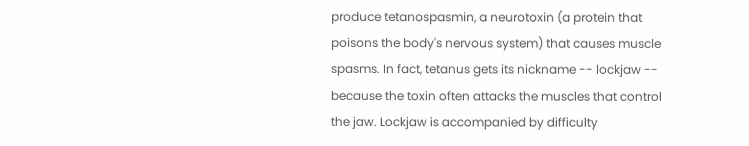produce tetanospasmin, a neurotoxin (a protein that poisons the body's nervous system) that causes muscle spasms. In fact, tetanus gets its nickname -- lockjaw -- because the toxin often attacks the muscles that control the jaw. Lockjaw is accompanied by difficulty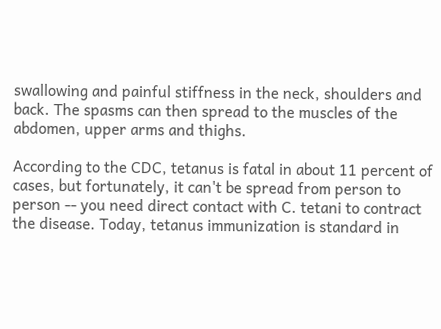swallowing and painful stiffness in the neck, shoulders and back. The spasms can then spread to the muscles of the abdomen, upper arms and thighs.

According to the CDC, tetanus is fatal in about 11 percent of cases, but fortunately, it can't be spread from person to person -- you need direct contact with C. tetani to contract the disease. Today, tetanus immunization is standard in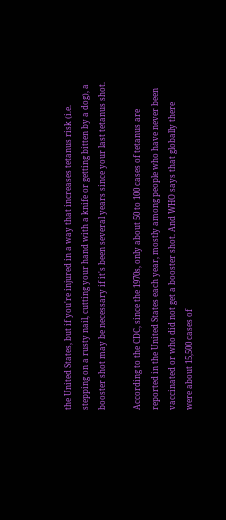the United States, but if you're injured in a way that increases tetanus risk (i.e. stepping on a rusty nail, cutting your hand with a knife or getting bitten by a dog), a booster shot may be necessary if it's been several years since your last tetanus shot.

According to the CDC, since the 1970s, only about 50 to 100 cases of tetanus are reported in the United States each year, mostly among people who have never been vaccinated or who did not get a booster shot. And WHO says that globally there were about 15,500 cases of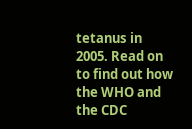tetanus in 2005. Read on to find out how the WHO and the CDC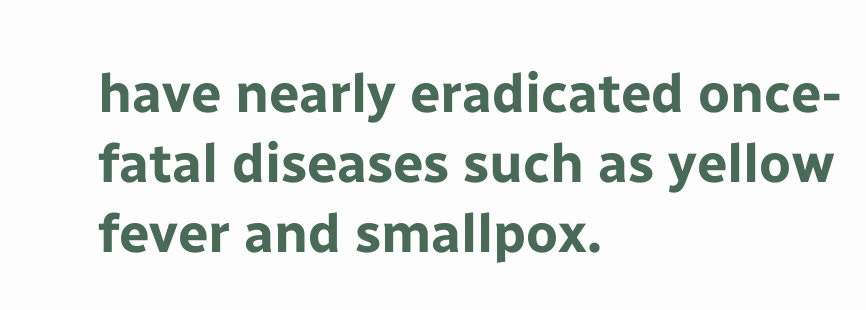have nearly eradicated once-fatal diseases such as yellow fever and smallpox.